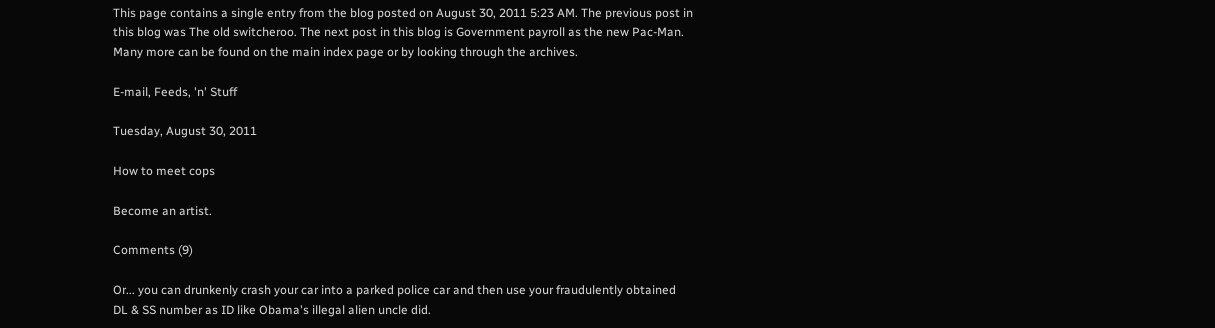This page contains a single entry from the blog posted on August 30, 2011 5:23 AM. The previous post in this blog was The old switcheroo. The next post in this blog is Government payroll as the new Pac-Man. Many more can be found on the main index page or by looking through the archives.

E-mail, Feeds, 'n' Stuff

Tuesday, August 30, 2011

How to meet cops

Become an artist.

Comments (9)

Or... you can drunkenly crash your car into a parked police car and then use your fraudulently obtained DL & SS number as ID like Obama's illegal alien uncle did.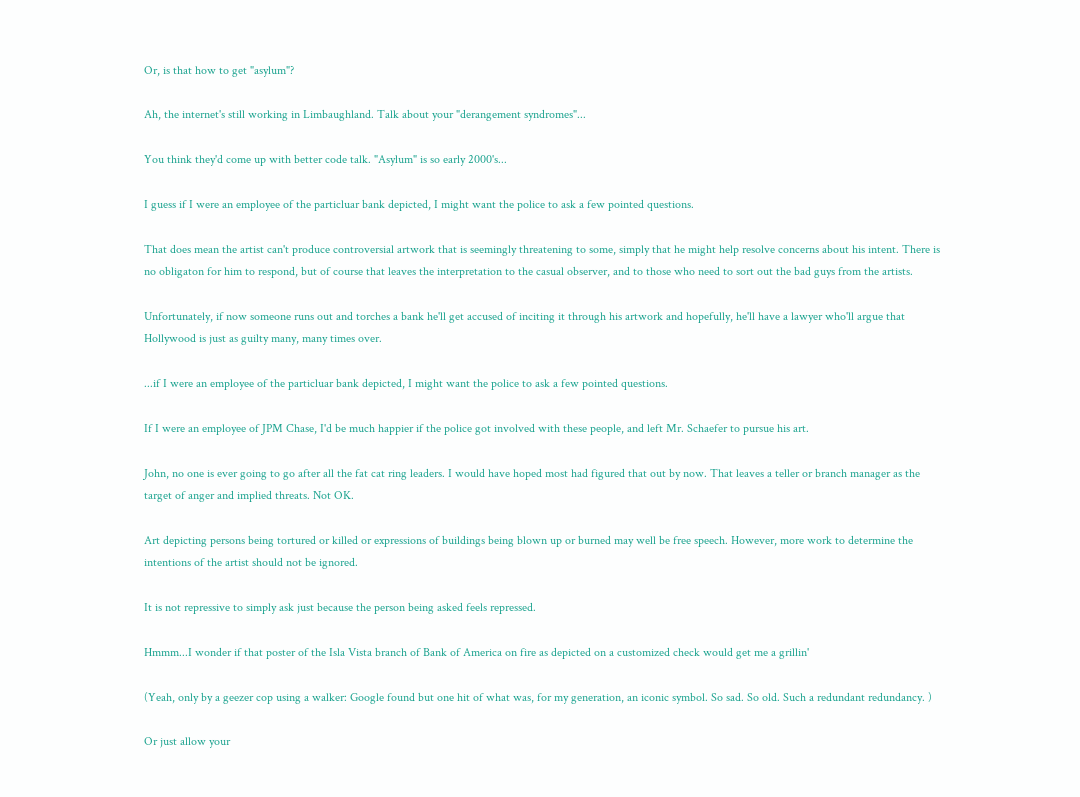Or, is that how to get "asylum"?

Ah, the internet's still working in Limbaughland. Talk about your "derangement syndromes"...

You think they'd come up with better code talk. "Asylum" is so early 2000's...

I guess if I were an employee of the particluar bank depicted, I might want the police to ask a few pointed questions.

That does mean the artist can't produce controversial artwork that is seemingly threatening to some, simply that he might help resolve concerns about his intent. There is no obligaton for him to respond, but of course that leaves the interpretation to the casual observer, and to those who need to sort out the bad guys from the artists.

Unfortunately, if now someone runs out and torches a bank he'll get accused of inciting it through his artwork and hopefully, he'll have a lawyer who'll argue that Hollywood is just as guilty many, many times over.

...if I were an employee of the particluar bank depicted, I might want the police to ask a few pointed questions.

If I were an employee of JPM Chase, I'd be much happier if the police got involved with these people, and left Mr. Schaefer to pursue his art.

John, no one is ever going to go after all the fat cat ring leaders. I would have hoped most had figured that out by now. That leaves a teller or branch manager as the target of anger and implied threats. Not OK.

Art depicting persons being tortured or killed or expressions of buildings being blown up or burned may well be free speech. However, more work to determine the intentions of the artist should not be ignored.

It is not repressive to simply ask just because the person being asked feels repressed.

Hmmm...I wonder if that poster of the Isla Vista branch of Bank of America on fire as depicted on a customized check would get me a grillin'

(Yeah, only by a geezer cop using a walker: Google found but one hit of what was, for my generation, an iconic symbol. So sad. So old. Such a redundant redundancy. )

Or just allow your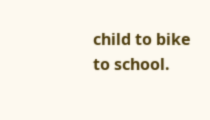child to bike to school.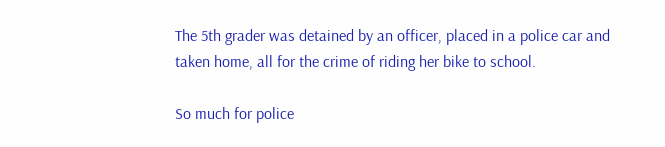The 5th grader was detained by an officer, placed in a police car and taken home, all for the crime of riding her bike to school.

So much for police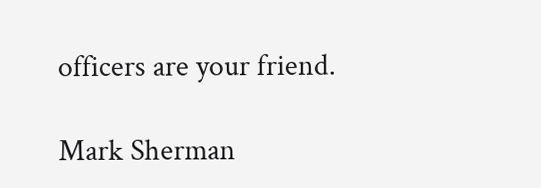officers are your friend.

Mark Sherman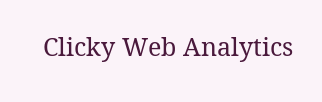Clicky Web Analytics